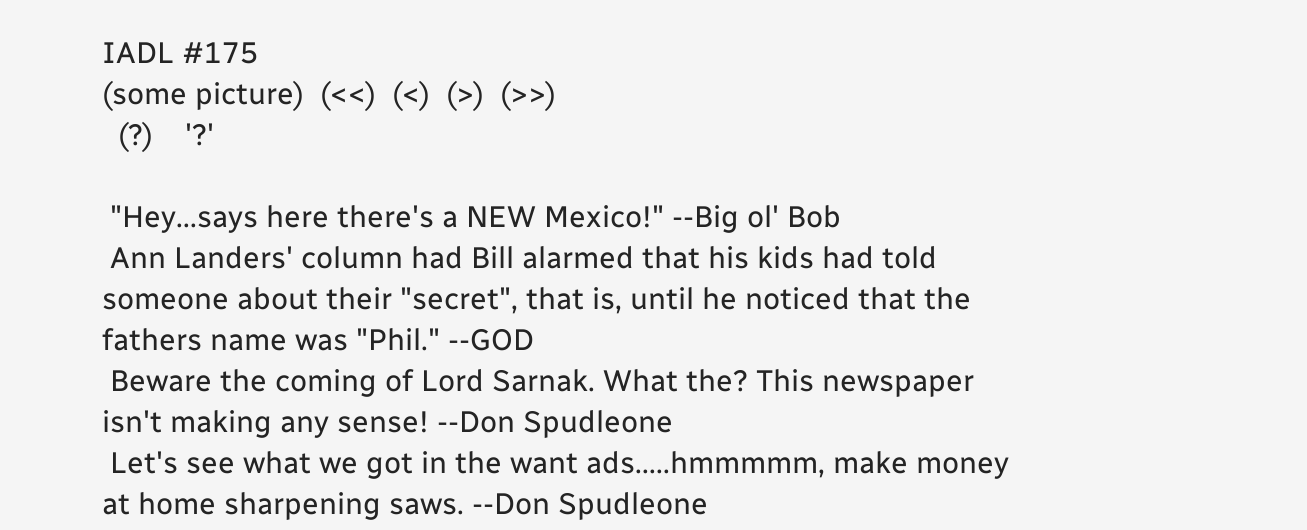IADL #175
(some picture)  (<<)  (<)  (>)  (>>)
  (?)    '?'

 "Hey...says here there's a NEW Mexico!" --Big ol' Bob
 Ann Landers' column had Bill alarmed that his kids had told someone about their "secret", that is, until he noticed that the fathers name was "Phil." --GOD
 Beware the coming of Lord Sarnak. What the? This newspaper isn't making any sense! --Don Spudleone
 Let's see what we got in the want ads.....hmmmmm, make money at home sharpening saws. --Don Spudleone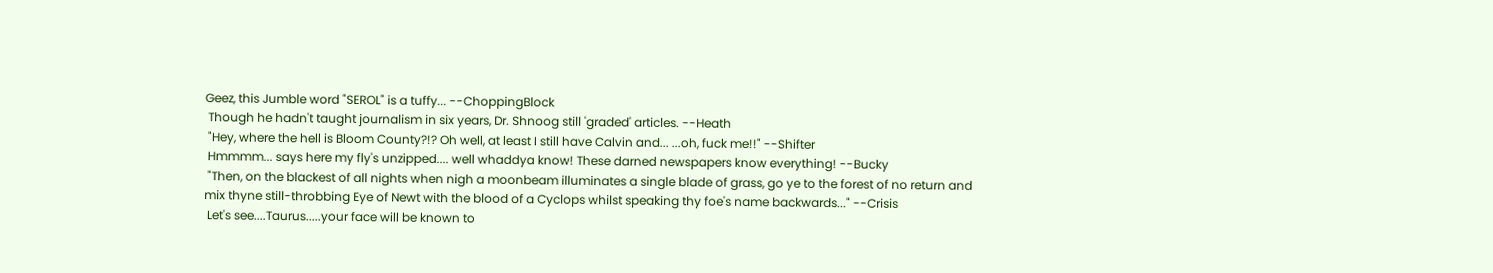Geez, this Jumble word "SEROL" is a tuffy... --ChoppingBlock
 Though he hadn't taught journalism in six years, Dr. Shnoog still 'graded' articles. --Heath
 "Hey, where the hell is Bloom County?!? Oh well, at least I still have Calvin and... ...oh, fuck me!!" --Shifter
 Hmmmm... says here my fly's unzipped.... well whaddya know! These darned newspapers know everything! --Bucky
 "Then, on the blackest of all nights when nigh a moonbeam illuminates a single blade of grass, go ye to the forest of no return and mix thyne still-throbbing Eye of Newt with the blood of a Cyclops whilst speaking thy foe's name backwards..." --Crisis
 Let's see....Taurus.....your face will be known to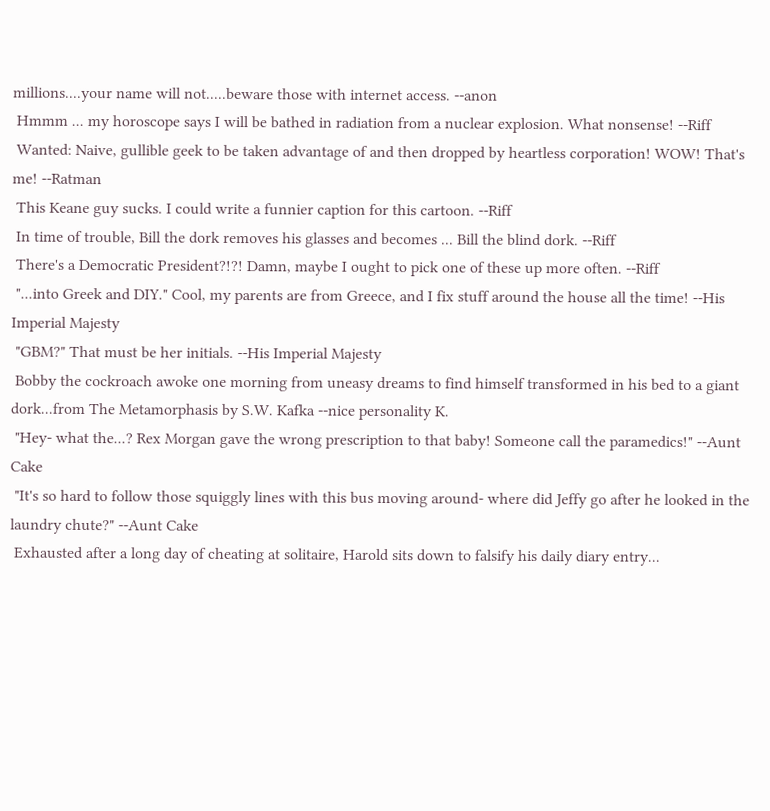millions....your name will not.....beware those with internet access. --anon
 Hmmm ... my horoscope says I will be bathed in radiation from a nuclear explosion. What nonsense! --Riff
 Wanted: Naive, gullible geek to be taken advantage of and then dropped by heartless corporation! WOW! That's me! --Ratman
 This Keane guy sucks. I could write a funnier caption for this cartoon. --Riff
 In time of trouble, Bill the dork removes his glasses and becomes ... Bill the blind dork. --Riff
 There's a Democratic President?!?! Damn, maybe I ought to pick one of these up more often. --Riff
 "...into Greek and DIY." Cool, my parents are from Greece, and I fix stuff around the house all the time! --His Imperial Majesty
 "GBM?" That must be her initials. --His Imperial Majesty
 Bobby the cockroach awoke one morning from uneasy dreams to find himself transformed in his bed to a giant dork...from The Metamorphasis by S.W. Kafka --nice personality K.
 "Hey- what the...? Rex Morgan gave the wrong prescription to that baby! Someone call the paramedics!" --Aunt Cake
 "It's so hard to follow those squiggly lines with this bus moving around- where did Jeffy go after he looked in the laundry chute?" --Aunt Cake
 Exhausted after a long day of cheating at solitaire, Harold sits down to falsify his daily diary entry...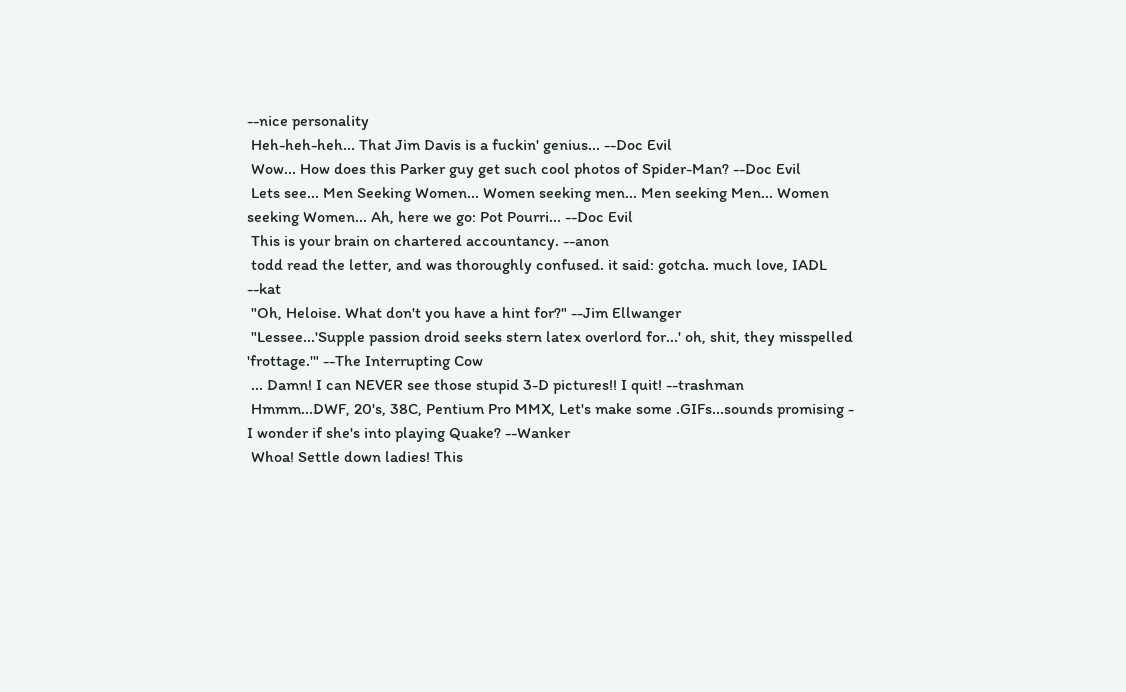--nice personality
 Heh-heh-heh... That Jim Davis is a fuckin' genius... --Doc Evil
 Wow... How does this Parker guy get such cool photos of Spider-Man? --Doc Evil
 Lets see... Men Seeking Women... Women seeking men... Men seeking Men... Women seeking Women... Ah, here we go: Pot Pourri... --Doc Evil
 This is your brain on chartered accountancy. --anon
 todd read the letter, and was thoroughly confused. it said: gotcha. much love, IADL --kat
 "Oh, Heloise. What don't you have a hint for?" --Jim Ellwanger
 "Lessee...'Supple passion droid seeks stern latex overlord for...' oh, shit, they misspelled 'frottage.'" --The Interrupting Cow
 ... Damn! I can NEVER see those stupid 3-D pictures!! I quit! --trashman
 Hmmm...DWF, 20's, 38C, Pentium Pro MMX, Let's make some .GIFs...sounds promising - I wonder if she's into playing Quake? --Wanker
 Whoa! Settle down ladies! This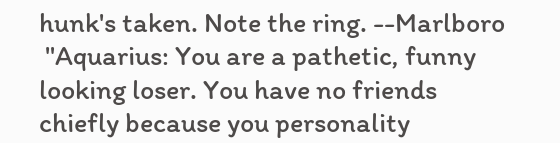hunk's taken. Note the ring. --Marlboro
 "Aquarius: You are a pathetic, funny looking loser. You have no friends chiefly because you personality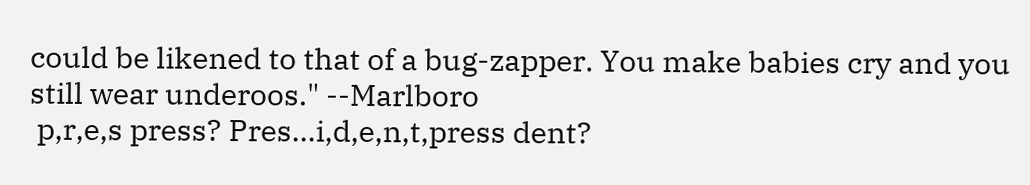could be likened to that of a bug-zapper. You make babies cry and you still wear underoos." --Marlboro
 p,r,e,s press? Pres...i,d,e,n,t,press dent?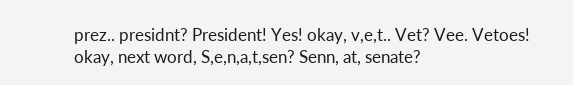prez.. presidnt? President! Yes! okay, v,e,t.. Vet? Vee. Vetoes! okay, next word, S,e,n,a,t,sen? Senn, at, senate?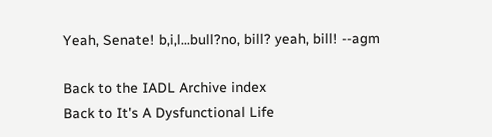Yeah, Senate! b,i,l...bull?no, bill? yeah, bill! --agm

Back to the IADL Archive index
Back to It's A Dysfunctional Life